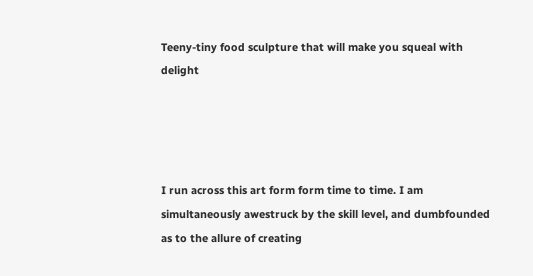Teeny-tiny food sculpture that will make you squeal with delight




I run across this art form form time to time. I am simultaneously awestruck by the skill level, and dumbfounded as to the allure of creating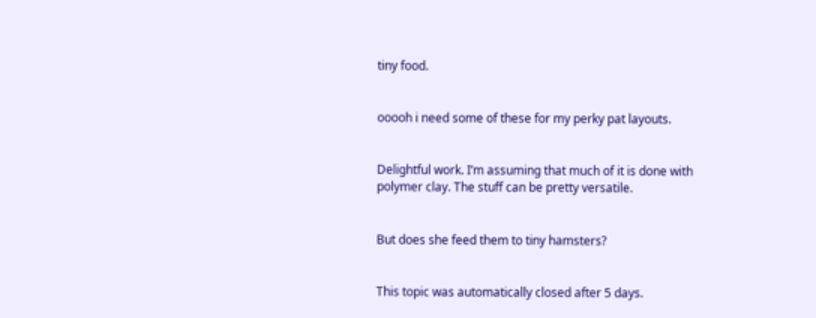tiny food.


ooooh i need some of these for my perky pat layouts.


Delightful work. I’m assuming that much of it is done with polymer clay. The stuff can be pretty versatile.


But does she feed them to tiny hamsters?


This topic was automatically closed after 5 days.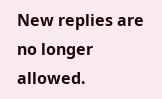New replies are no longer allowed.